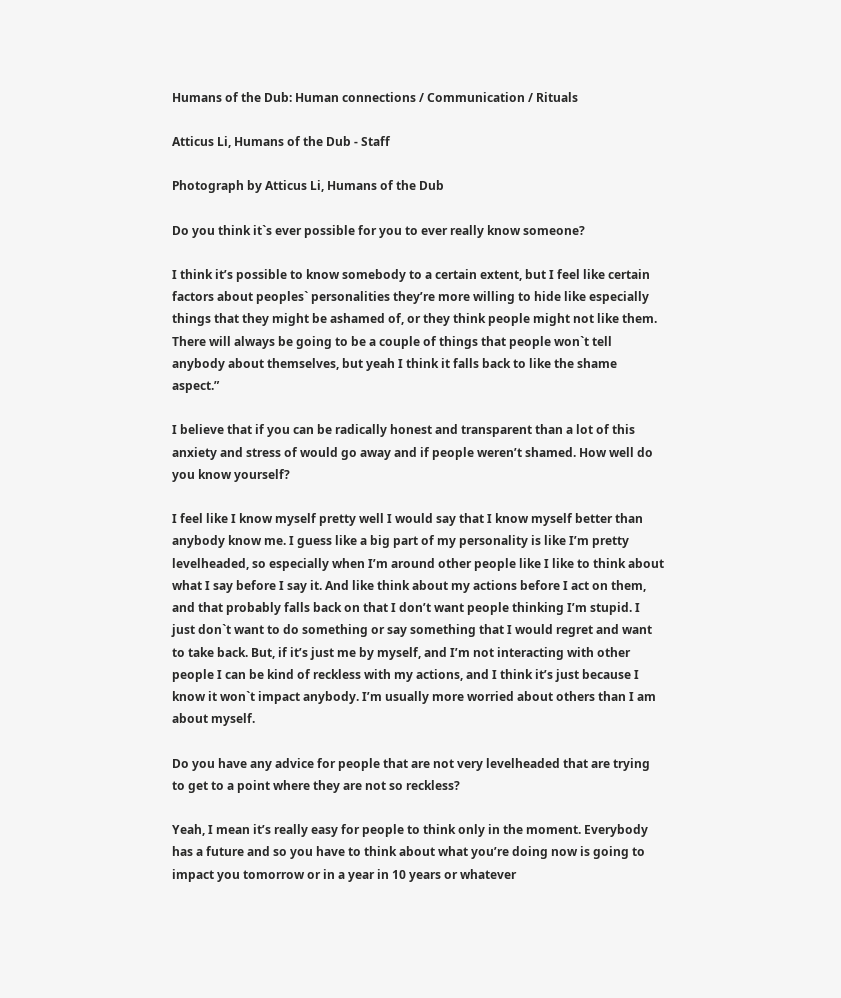Humans of the Dub: Human connections / Communication / Rituals

Atticus Li, Humans of the Dub - Staff

Photograph by Atticus Li, Humans of the Dub

Do you think it`s ever possible for you to ever really know someone?

I think it’s possible to know somebody to a certain extent, but I feel like certain factors about peoples` personalities they’re more willing to hide like especially things that they might be ashamed of, or they think people might not like them. There will always be going to be a couple of things that people won`t tell anybody about themselves, but yeah I think it falls back to like the shame aspect.”

I believe that if you can be radically honest and transparent than a lot of this anxiety and stress of would go away and if people weren’t shamed. How well do you know yourself?

I feel like I know myself pretty well I would say that I know myself better than anybody know me. I guess like a big part of my personality is like I’m pretty levelheaded, so especially when I’m around other people like I like to think about what I say before I say it. And like think about my actions before I act on them, and that probably falls back on that I don’t want people thinking I’m stupid. I just don`t want to do something or say something that I would regret and want to take back. But, if it’s just me by myself, and I’m not interacting with other people I can be kind of reckless with my actions, and I think it’s just because I know it won`t impact anybody. I’m usually more worried about others than I am about myself.

Do you have any advice for people that are not very levelheaded that are trying to get to a point where they are not so reckless?

Yeah, I mean it’s really easy for people to think only in the moment. Everybody has a future and so you have to think about what you’re doing now is going to impact you tomorrow or in a year in 10 years or whatever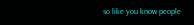so like you know people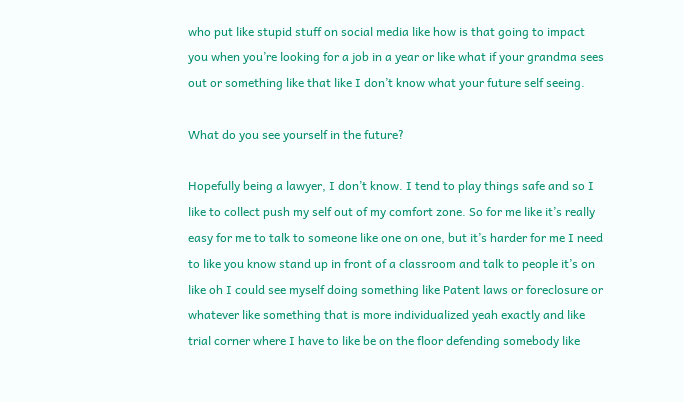who put like stupid stuff on social media like how is that going to impact you when you’re looking for a job in a year or like what if your grandma sees out or something like that like I don’t know what your future self seeing.

What do you see yourself in the future?

Hopefully being a lawyer, I don’t know. I tend to play things safe and so I like to collect push my self out of my comfort zone. So for me like it’s really easy for me to talk to someone like one on one, but it’s harder for me I need to like you know stand up in front of a classroom and talk to people it’s on like oh I could see myself doing something like Patent laws or foreclosure or whatever like something that is more individualized yeah exactly and like trial corner where I have to like be on the floor defending somebody like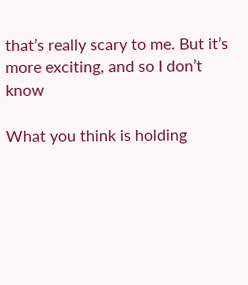that’s really scary to me. But it’s more exciting, and so I don’t know

What you think is holding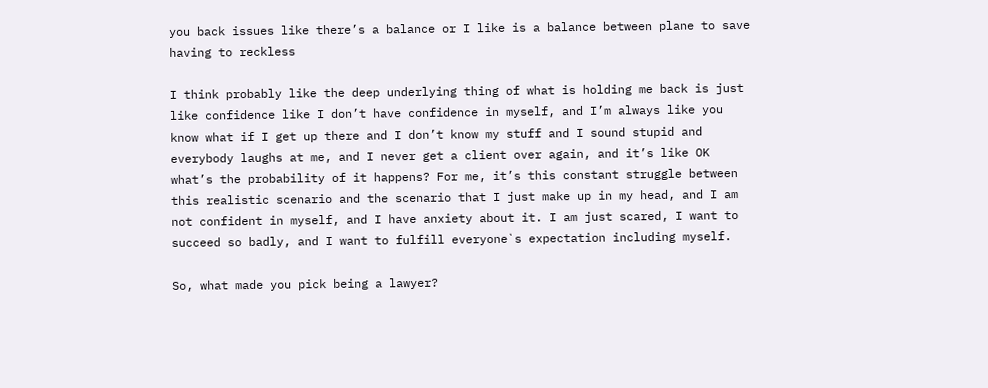you back issues like there’s a balance or I like is a balance between plane to save having to reckless

I think probably like the deep underlying thing of what is holding me back is just like confidence like I don’t have confidence in myself, and I’m always like you know what if I get up there and I don’t know my stuff and I sound stupid and everybody laughs at me, and I never get a client over again, and it’s like OK what’s the probability of it happens? For me, it’s this constant struggle between this realistic scenario and the scenario that I just make up in my head, and I am not confident in myself, and I have anxiety about it. I am just scared, I want to succeed so badly, and I want to fulfill everyone`s expectation including myself.

So, what made you pick being a lawyer?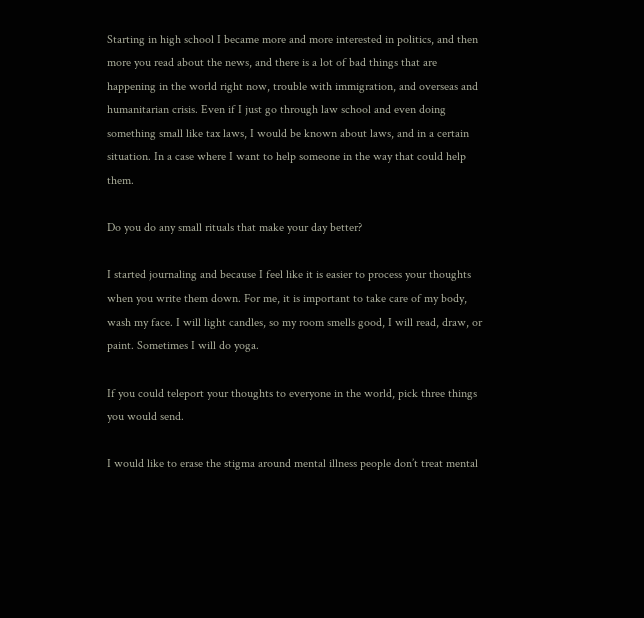Starting in high school I became more and more interested in politics, and then more you read about the news, and there is a lot of bad things that are happening in the world right now, trouble with immigration, and overseas and humanitarian crisis. Even if I just go through law school and even doing something small like tax laws, I would be known about laws, and in a certain situation. In a case where I want to help someone in the way that could help them.

Do you do any small rituals that make your day better?

I started journaling and because I feel like it is easier to process your thoughts when you write them down. For me, it is important to take care of my body, wash my face. I will light candles, so my room smells good, I will read, draw, or paint. Sometimes I will do yoga.

If you could teleport your thoughts to everyone in the world, pick three things you would send.

I would like to erase the stigma around mental illness people don’t treat mental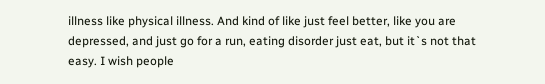illness like physical illness. And kind of like just feel better, like you are depressed, and just go for a run, eating disorder just eat, but it`s not that easy. I wish people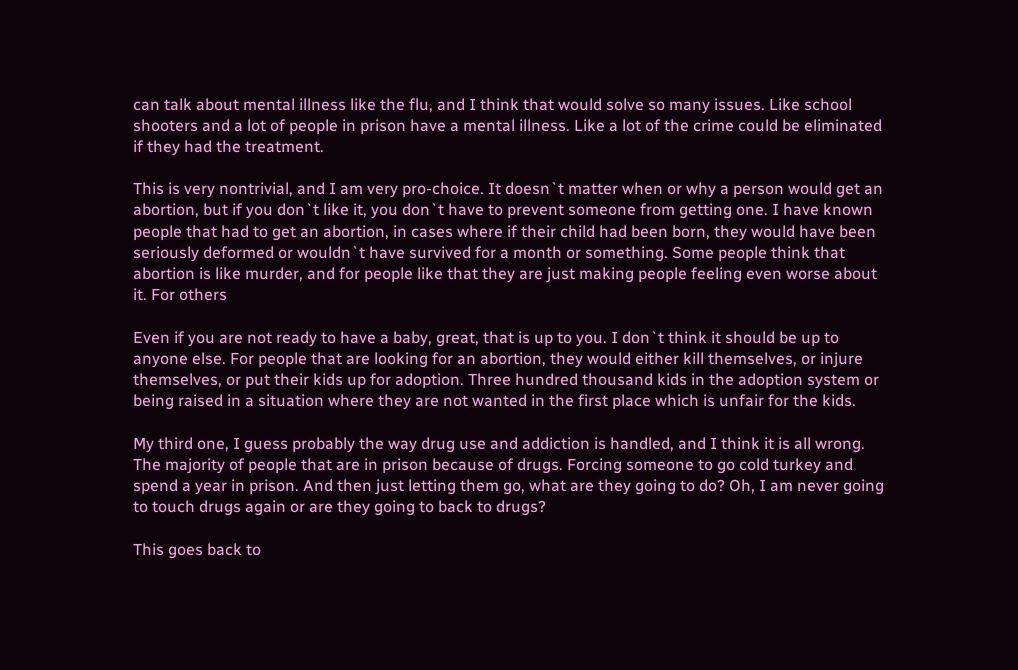can talk about mental illness like the flu, and I think that would solve so many issues. Like school shooters and a lot of people in prison have a mental illness. Like a lot of the crime could be eliminated if they had the treatment.

This is very nontrivial, and I am very pro-choice. It doesn`t matter when or why a person would get an abortion, but if you don`t like it, you don`t have to prevent someone from getting one. I have known people that had to get an abortion, in cases where if their child had been born, they would have been seriously deformed or wouldn`t have survived for a month or something. Some people think that abortion is like murder, and for people like that they are just making people feeling even worse about it. For others

Even if you are not ready to have a baby, great, that is up to you. I don`t think it should be up to anyone else. For people that are looking for an abortion, they would either kill themselves, or injure themselves, or put their kids up for adoption. Three hundred thousand kids in the adoption system or being raised in a situation where they are not wanted in the first place which is unfair for the kids.

My third one, I guess probably the way drug use and addiction is handled, and I think it is all wrong. The majority of people that are in prison because of drugs. Forcing someone to go cold turkey and spend a year in prison. And then just letting them go, what are they going to do? Oh, I am never going to touch drugs again or are they going to back to drugs?

This goes back to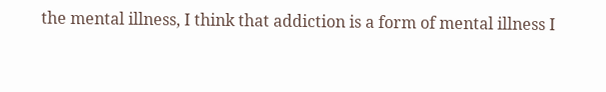the mental illness, I think that addiction is a form of mental illness I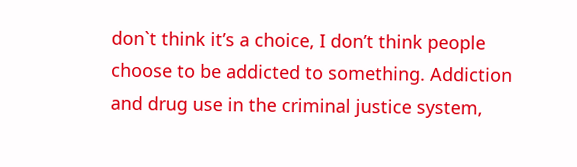don`t think it’s a choice, I don’t think people choose to be addicted to something. Addiction and drug use in the criminal justice system,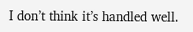I don’t think it’s handled well.